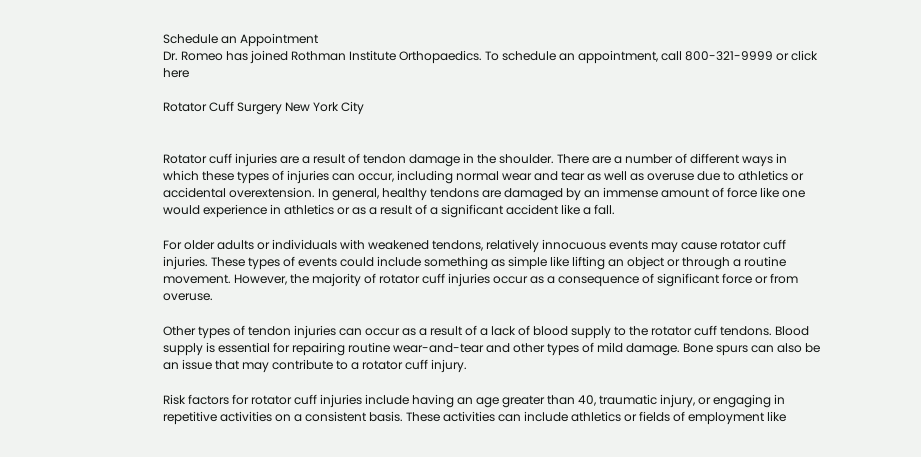Schedule an Appointment
Dr. Romeo has joined Rothman Institute Orthopaedics. To schedule an appointment, call 800-321-9999 or click here

Rotator Cuff Surgery New York City


Rotator cuff injuries are a result of tendon damage in the shoulder. There are a number of different ways in which these types of injuries can occur, including normal wear and tear as well as overuse due to athletics or accidental overextension. In general, healthy tendons are damaged by an immense amount of force like one would experience in athletics or as a result of a significant accident like a fall.

For older adults or individuals with weakened tendons, relatively innocuous events may cause rotator cuff injuries. These types of events could include something as simple like lifting an object or through a routine movement. However, the majority of rotator cuff injuries occur as a consequence of significant force or from overuse.

Other types of tendon injuries can occur as a result of a lack of blood supply to the rotator cuff tendons. Blood supply is essential for repairing routine wear-and-tear and other types of mild damage. Bone spurs can also be an issue that may contribute to a rotator cuff injury.

Risk factors for rotator cuff injuries include having an age greater than 40, traumatic injury, or engaging in repetitive activities on a consistent basis. These activities can include athletics or fields of employment like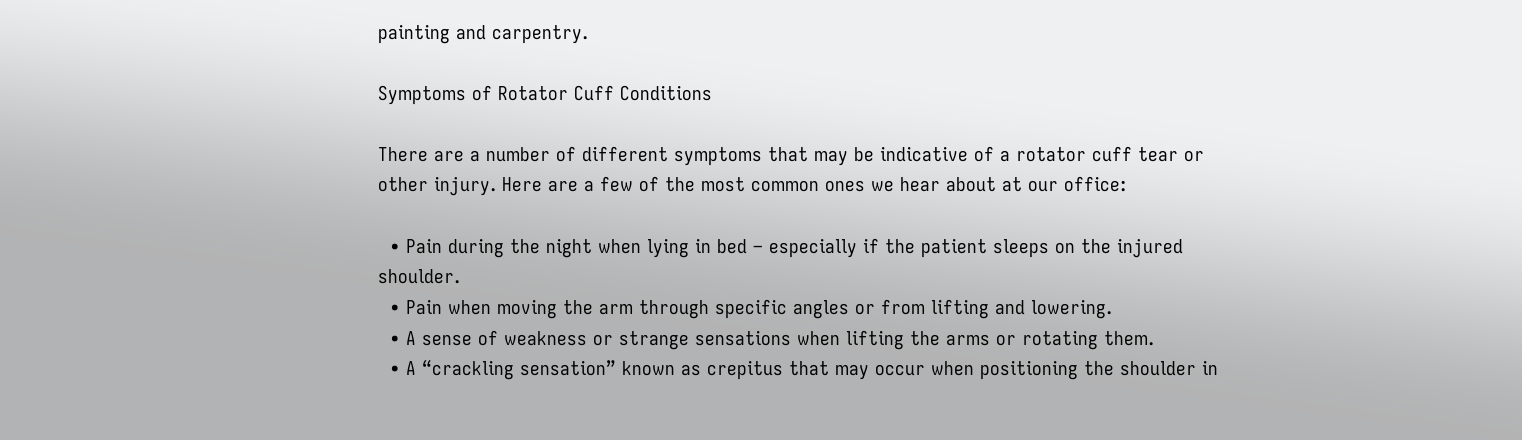painting and carpentry.

Symptoms of Rotator Cuff Conditions

There are a number of different symptoms that may be indicative of a rotator cuff tear or other injury. Here are a few of the most common ones we hear about at our office:

  • Pain during the night when lying in bed – especially if the patient sleeps on the injured shoulder.
  • Pain when moving the arm through specific angles or from lifting and lowering.
  • A sense of weakness or strange sensations when lifting the arms or rotating them.
  • A “crackling sensation” known as crepitus that may occur when positioning the shoulder in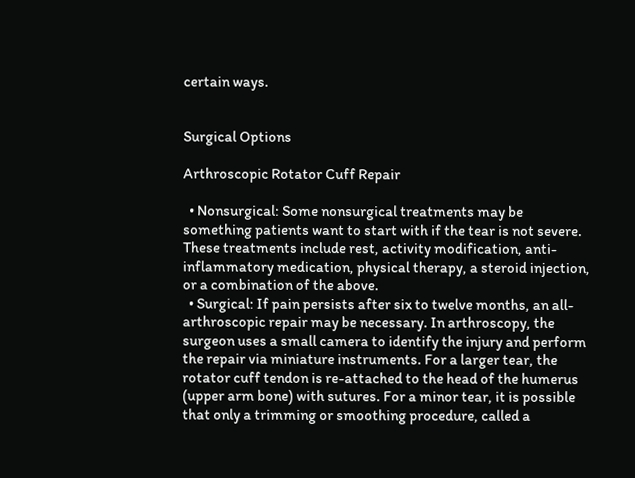certain ways.


Surgical Options

Arthroscopic Rotator Cuff Repair

  • Nonsurgical: Some nonsurgical treatments may be something patients want to start with if the tear is not severe. These treatments include rest, activity modification, anti-inflammatory medication, physical therapy, a steroid injection, or a combination of the above.
  • Surgical: If pain persists after six to twelve months, an all-arthroscopic repair may be necessary. In arthroscopy, the surgeon uses a small camera to identify the injury and perform the repair via miniature instruments. For a larger tear, the rotator cuff tendon is re-attached to the head of the humerus (upper arm bone) with sutures. For a minor tear, it is possible that only a trimming or smoothing procedure, called a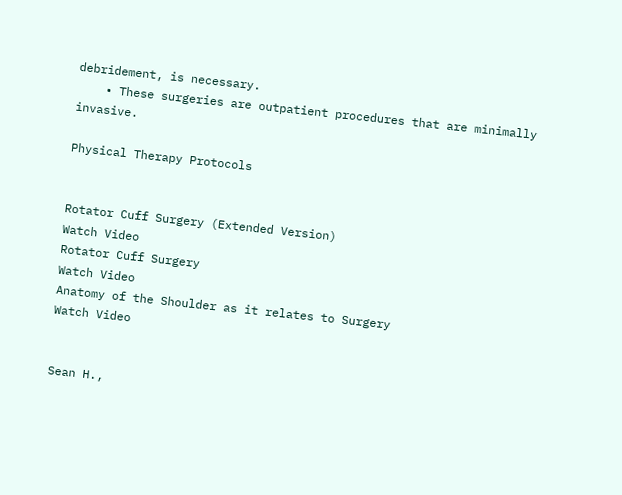debridement, is necessary.
    • These surgeries are outpatient procedures that are minimally invasive.

Physical Therapy Protocols


Rotator Cuff Surgery (Extended Version)
Watch Video
Rotator Cuff Surgery
Watch Video
Anatomy of the Shoulder as it relates to Surgery
Watch Video


Sean H.,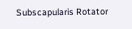Subscapularis Rotator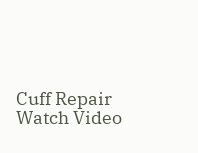Cuff Repair
Watch Video